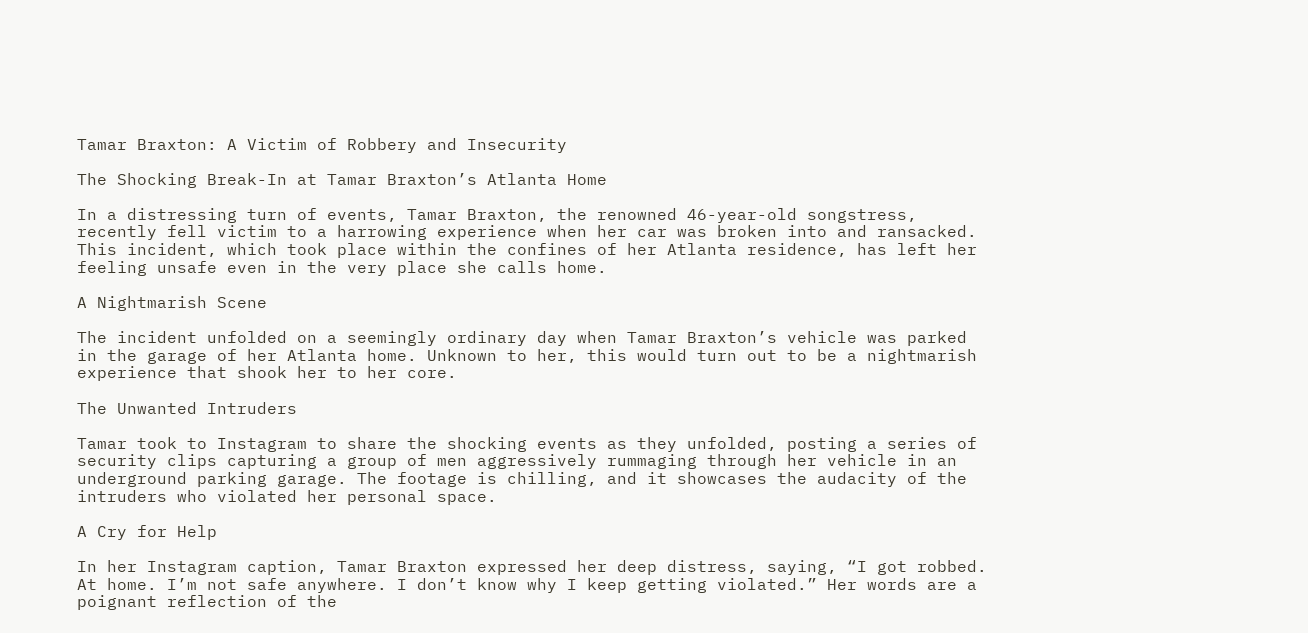Tamar Braxton: A Victim of Robbery and Insecurity

The Shocking Break-In at Tamar Braxton’s Atlanta Home

In a distressing turn of events, Tamar Braxton, the renowned 46-year-old songstress, recently fell victim to a harrowing experience when her car was broken into and ransacked. This incident, which took place within the confines of her Atlanta residence, has left her feeling unsafe even in the very place she calls home.

A Nightmarish Scene

The incident unfolded on a seemingly ordinary day when Tamar Braxton’s vehicle was parked in the garage of her Atlanta home. Unknown to her, this would turn out to be a nightmarish experience that shook her to her core.

The Unwanted Intruders

Tamar took to Instagram to share the shocking events as they unfolded, posting a series of security clips capturing a group of men aggressively rummaging through her vehicle in an underground parking garage. The footage is chilling, and it showcases the audacity of the intruders who violated her personal space.

A Cry for Help

In her Instagram caption, Tamar Braxton expressed her deep distress, saying, “I got robbed. At home. I’m not safe anywhere. I don’t know why I keep getting violated.” Her words are a poignant reflection of the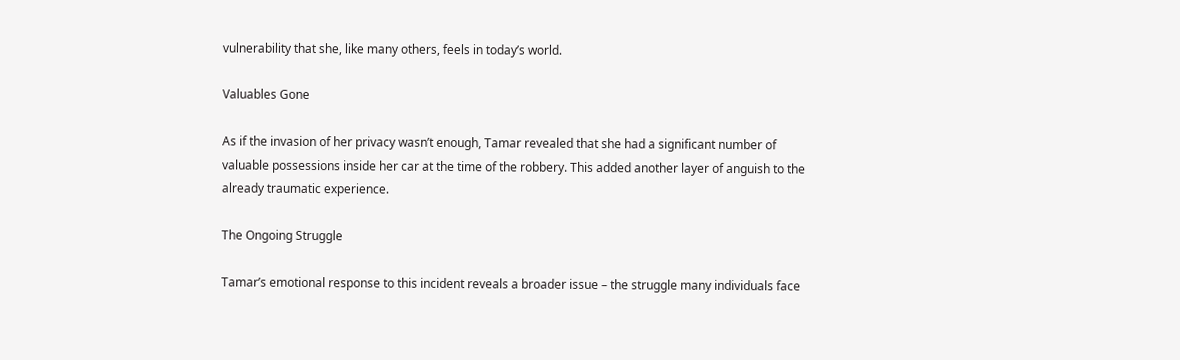vulnerability that she, like many others, feels in today’s world.

Valuables Gone

As if the invasion of her privacy wasn’t enough, Tamar revealed that she had a significant number of valuable possessions inside her car at the time of the robbery. This added another layer of anguish to the already traumatic experience.

The Ongoing Struggle

Tamar’s emotional response to this incident reveals a broader issue – the struggle many individuals face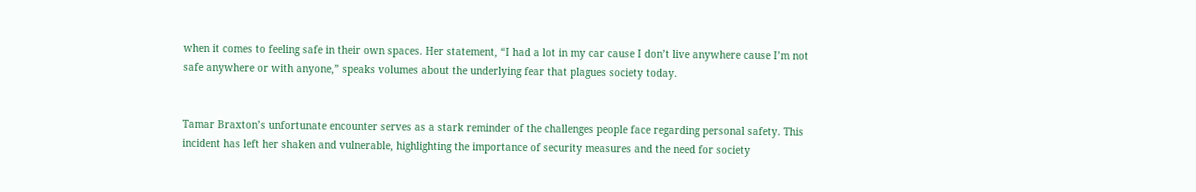when it comes to feeling safe in their own spaces. Her statement, “I had a lot in my car cause I don’t live anywhere cause I’m not safe anywhere or with anyone,” speaks volumes about the underlying fear that plagues society today.


Tamar Braxton’s unfortunate encounter serves as a stark reminder of the challenges people face regarding personal safety. This incident has left her shaken and vulnerable, highlighting the importance of security measures and the need for society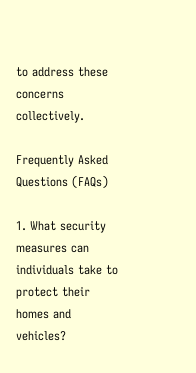to address these concerns collectively.

Frequently Asked Questions (FAQs)

1. What security measures can individuals take to protect their homes and vehicles?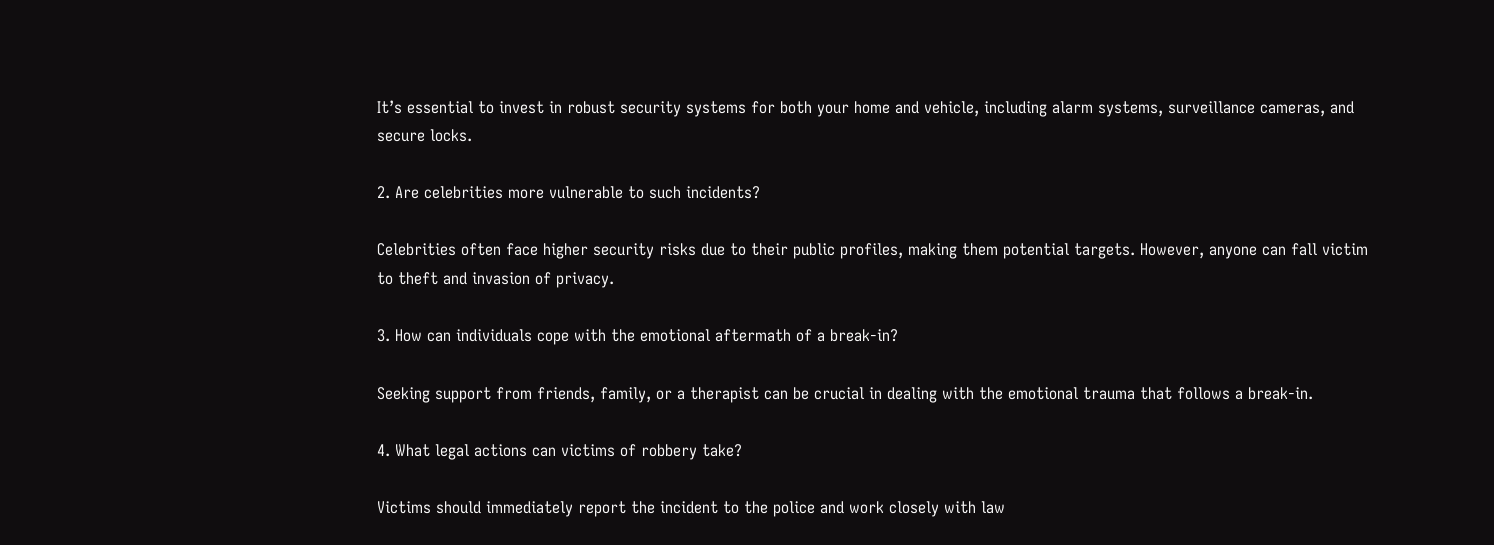It’s essential to invest in robust security systems for both your home and vehicle, including alarm systems, surveillance cameras, and secure locks.

2. Are celebrities more vulnerable to such incidents?

Celebrities often face higher security risks due to their public profiles, making them potential targets. However, anyone can fall victim to theft and invasion of privacy.

3. How can individuals cope with the emotional aftermath of a break-in?

Seeking support from friends, family, or a therapist can be crucial in dealing with the emotional trauma that follows a break-in.

4. What legal actions can victims of robbery take?

Victims should immediately report the incident to the police and work closely with law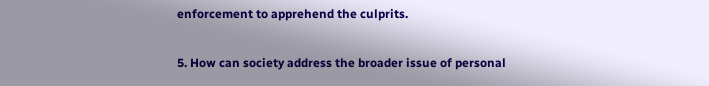enforcement to apprehend the culprits.

5. How can society address the broader issue of personal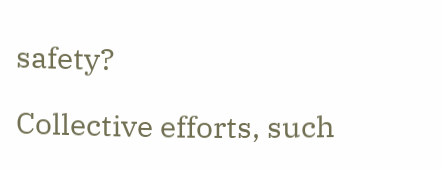safety?

Collective efforts, such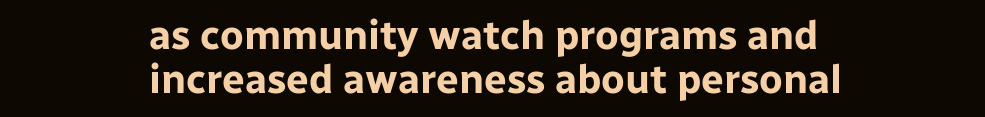as community watch programs and increased awareness about personal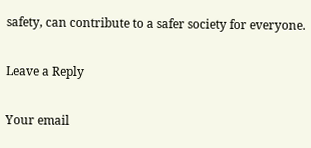safety, can contribute to a safer society for everyone.

Leave a Reply

Your email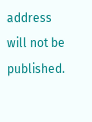address will not be published.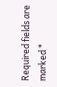Required fields are marked *